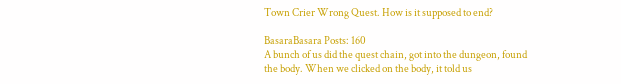Town Crier Wrong Quest. How is it supposed to end?

BasaraBasara Posts: 160
A bunch of us did the quest chain, got into the dungeon, found the body. When we clicked on the body, it told us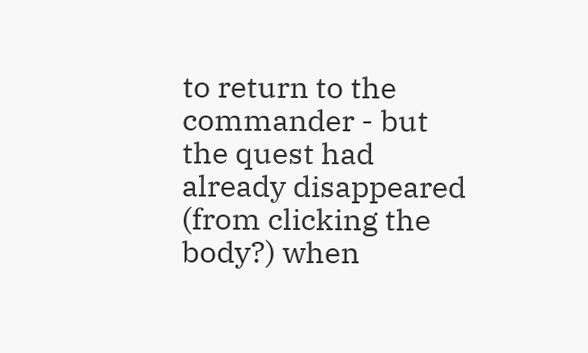to return to the commander - but the quest had already disappeared (from clicking the body?) when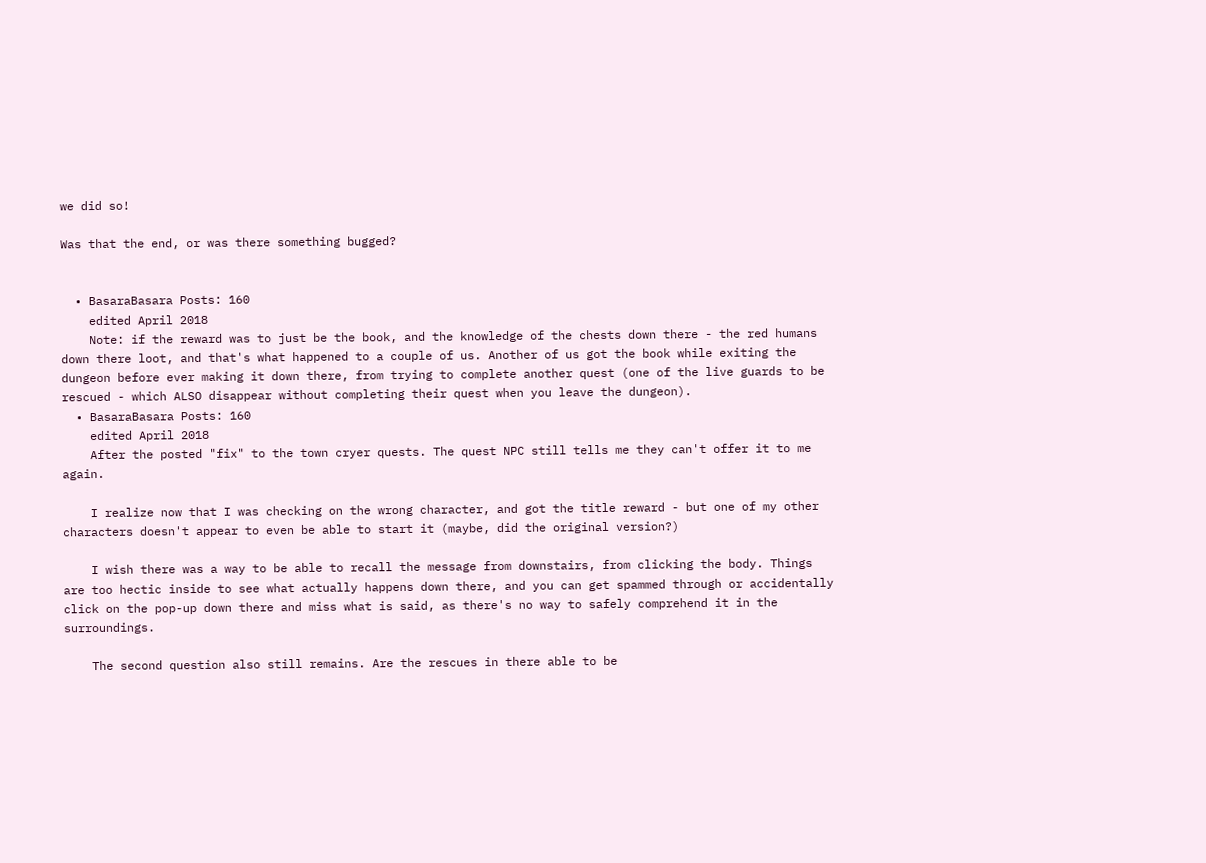we did so!

Was that the end, or was there something bugged?


  • BasaraBasara Posts: 160
    edited April 2018
    Note: if the reward was to just be the book, and the knowledge of the chests down there - the red humans down there loot, and that's what happened to a couple of us. Another of us got the book while exiting the dungeon before ever making it down there, from trying to complete another quest (one of the live guards to be rescued - which ALSO disappear without completing their quest when you leave the dungeon).
  • BasaraBasara Posts: 160
    edited April 2018
    After the posted "fix" to the town cryer quests. The quest NPC still tells me they can't offer it to me again.

    I realize now that I was checking on the wrong character, and got the title reward - but one of my other characters doesn't appear to even be able to start it (maybe, did the original version?)

    I wish there was a way to be able to recall the message from downstairs, from clicking the body. Things are too hectic inside to see what actually happens down there, and you can get spammed through or accidentally click on the pop-up down there and miss what is said, as there's no way to safely comprehend it in the surroundings.

    The second question also still remains. Are the rescues in there able to be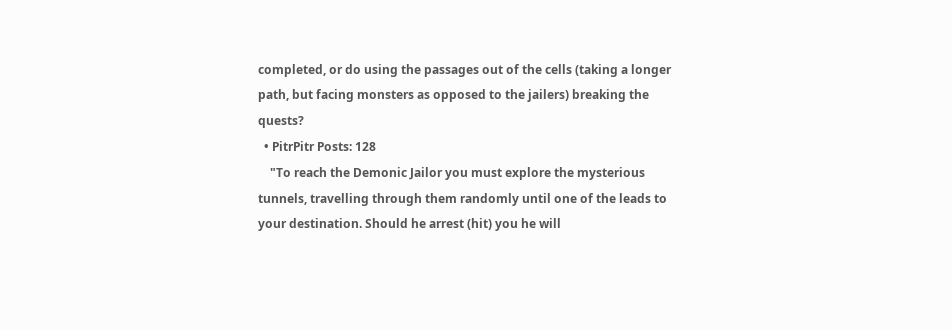completed, or do using the passages out of the cells (taking a longer path, but facing monsters as opposed to the jailers) breaking the quests?
  • PitrPitr Posts: 128
    "To reach the Demonic Jailor you must explore the mysterious tunnels, travelling through them randomly until one of the leads to your destination. Should he arrest (hit) you he will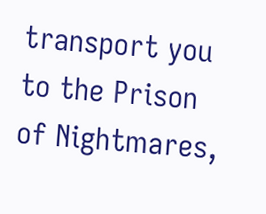transport you to the Prison of Nightmares,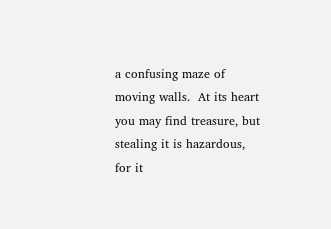a confusing maze of moving walls.  At its heart you may find treasure, but stealing it is hazardous, for it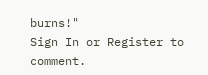burns!"
Sign In or Register to comment.